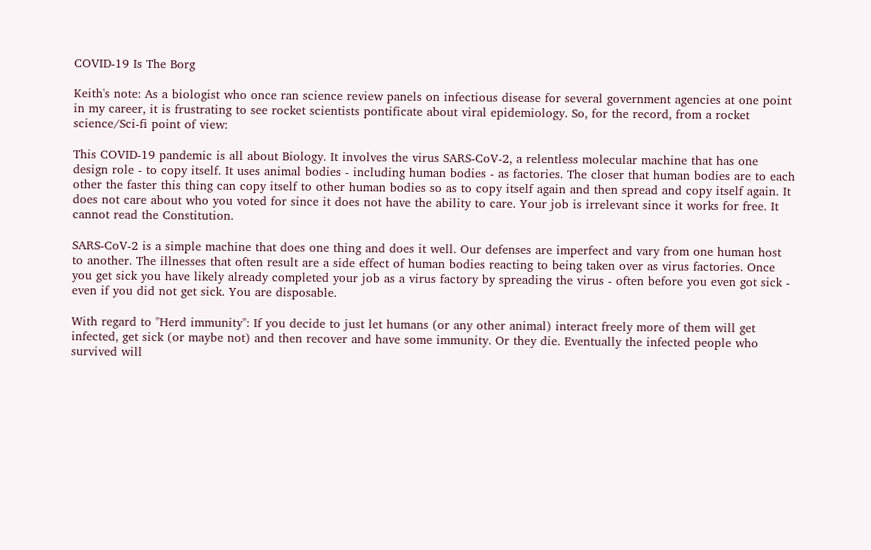COVID-19 Is The Borg

Keith's note: As a biologist who once ran science review panels on infectious disease for several government agencies at one point in my career, it is frustrating to see rocket scientists pontificate about viral epidemiology. So, for the record, from a rocket science/Sci-fi point of view:

This COVID-19 pandemic is all about Biology. It involves the virus SARS-CoV-2, a relentless molecular machine that has one design role - to copy itself. It uses animal bodies - including human bodies - as factories. The closer that human bodies are to each other the faster this thing can copy itself to other human bodies so as to copy itself again and then spread and copy itself again. It does not care about who you voted for since it does not have the ability to care. Your job is irrelevant since it works for free. It cannot read the Constitution.

SARS-CoV-2 is a simple machine that does one thing and does it well. Our defenses are imperfect and vary from one human host to another. The illnesses that often result are a side effect of human bodies reacting to being taken over as virus factories. Once you get sick you have likely already completed your job as a virus factory by spreading the virus - often before you even got sick - even if you did not get sick. You are disposable.

With regard to "Herd immunity": If you decide to just let humans (or any other animal) interact freely more of them will get infected, get sick (or maybe not) and then recover and have some immunity. Or they die. Eventually the infected people who survived will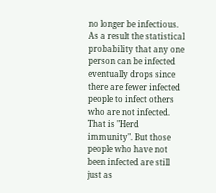no longer be infectious. As a result the statistical probability that any one person can be infected eventually drops since there are fewer infected people to infect others who are not infected. That is "Herd immunity". But those people who have not been infected are still just as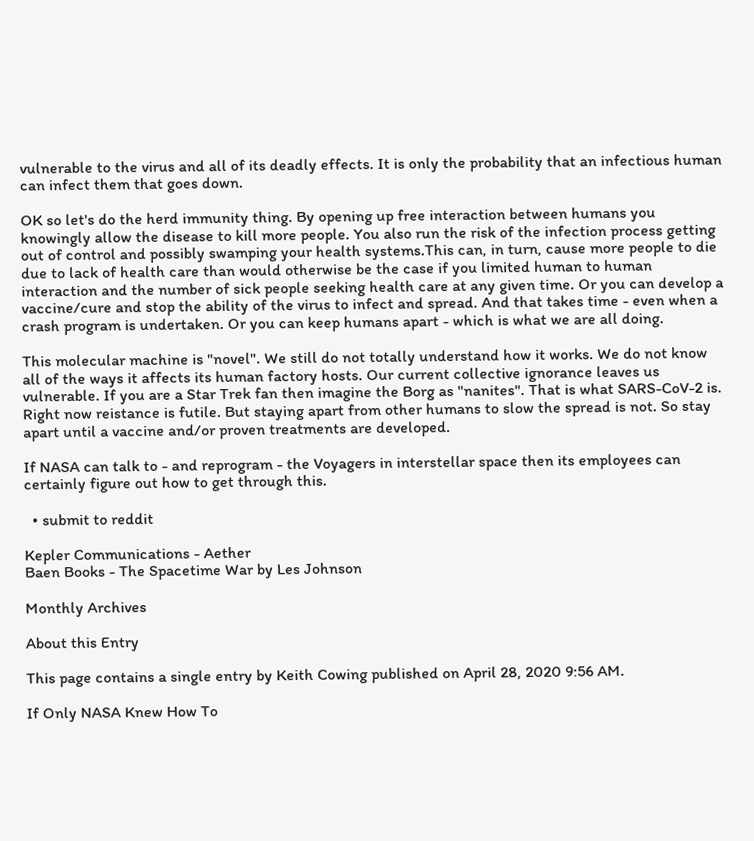vulnerable to the virus and all of its deadly effects. It is only the probability that an infectious human can infect them that goes down.

OK so let's do the herd immunity thing. By opening up free interaction between humans you knowingly allow the disease to kill more people. You also run the risk of the infection process getting out of control and possibly swamping your health systems.This can, in turn, cause more people to die due to lack of health care than would otherwise be the case if you limited human to human interaction and the number of sick people seeking health care at any given time. Or you can develop a vaccine/cure and stop the ability of the virus to infect and spread. And that takes time - even when a crash program is undertaken. Or you can keep humans apart - which is what we are all doing.

This molecular machine is "novel". We still do not totally understand how it works. We do not know all of the ways it affects its human factory hosts. Our current collective ignorance leaves us vulnerable. If you are a Star Trek fan then imagine the Borg as "nanites". That is what SARS-CoV-2 is. Right now reistance is futile. But staying apart from other humans to slow the spread is not. So stay apart until a vaccine and/or proven treatments are developed.

If NASA can talk to - and reprogram - the Voyagers in interstellar space then its employees can certainly figure out how to get through this.

  • submit to reddit

Kepler Communications - Aether
Baen Books - The Spacetime War by Les Johnson

Monthly Archives

About this Entry

This page contains a single entry by Keith Cowing published on April 28, 2020 9:56 AM.

If Only NASA Knew How To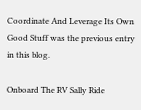Coordinate And Leverage Its Own Good Stuff was the previous entry in this blog.

Onboard The RV Sally Ride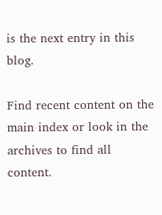is the next entry in this blog.

Find recent content on the main index or look in the archives to find all content.